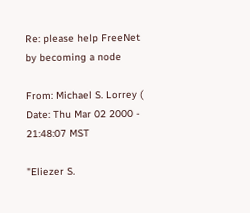Re: please help FreeNet by becoming a node

From: Michael S. Lorrey (
Date: Thu Mar 02 2000 - 21:48:07 MST

"Eliezer S.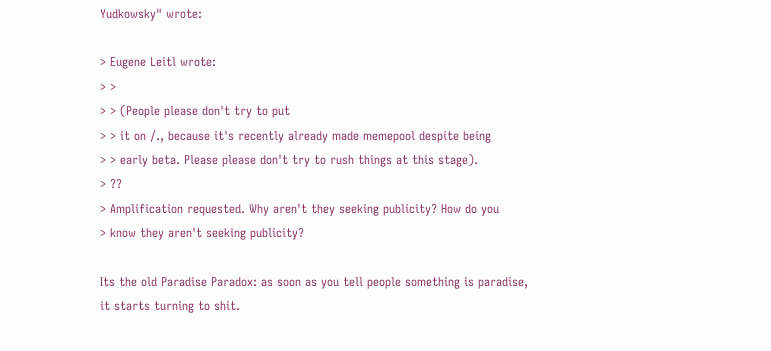Yudkowsky" wrote:

> Eugene Leitl wrote:
> >
> > (People please don't try to put
> > it on /., because it's recently already made memepool despite being
> > early beta. Please please don't try to rush things at this stage).
> ??
> Amplification requested. Why aren't they seeking publicity? How do you
> know they aren't seeking publicity?

Its the old Paradise Paradox: as soon as you tell people something is paradise,
it starts turning to shit.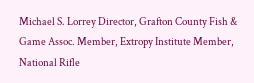Michael S. Lorrey Director, Grafton County Fish & Game Assoc. Member, Extropy Institute Member, National Rifle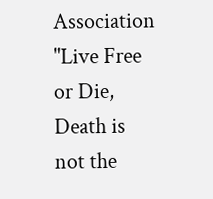Association "Live Free or Die, Death is not the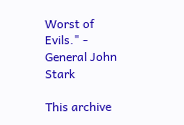Worst of Evils." - General John Stark

This archive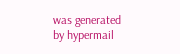was generated by hypermail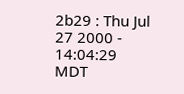2b29 : Thu Jul 27 2000 - 14:04:29 MDT